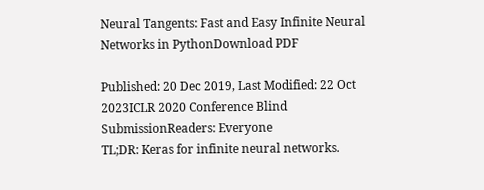Neural Tangents: Fast and Easy Infinite Neural Networks in PythonDownload PDF

Published: 20 Dec 2019, Last Modified: 22 Oct 2023ICLR 2020 Conference Blind SubmissionReaders: Everyone
TL;DR: Keras for infinite neural networks.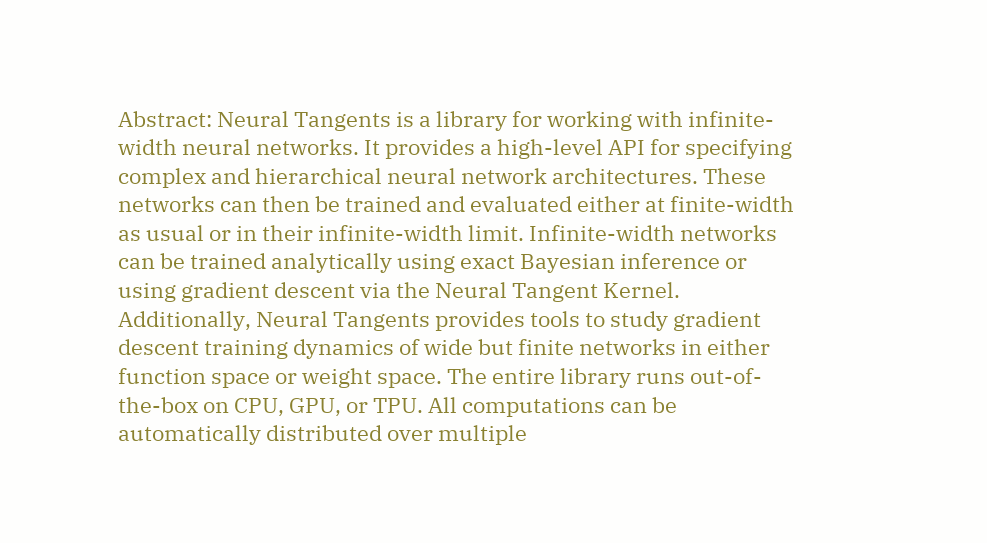Abstract: Neural Tangents is a library for working with infinite-width neural networks. It provides a high-level API for specifying complex and hierarchical neural network architectures. These networks can then be trained and evaluated either at finite-width as usual or in their infinite-width limit. Infinite-width networks can be trained analytically using exact Bayesian inference or using gradient descent via the Neural Tangent Kernel. Additionally, Neural Tangents provides tools to study gradient descent training dynamics of wide but finite networks in either function space or weight space. The entire library runs out-of-the-box on CPU, GPU, or TPU. All computations can be automatically distributed over multiple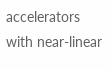accelerators with near-linear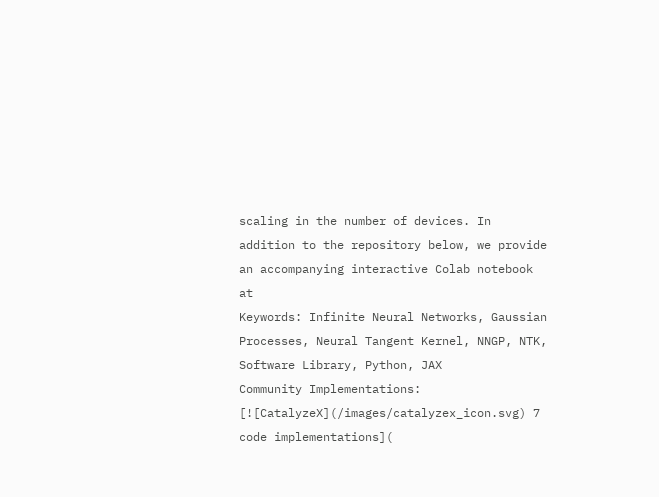scaling in the number of devices. In addition to the repository below, we provide an accompanying interactive Colab notebook at
Keywords: Infinite Neural Networks, Gaussian Processes, Neural Tangent Kernel, NNGP, NTK, Software Library, Python, JAX
Community Implementations: [![CatalyzeX](/images/catalyzex_icon.svg) 7 code implementations](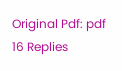Original Pdf: pdf
16 Replies